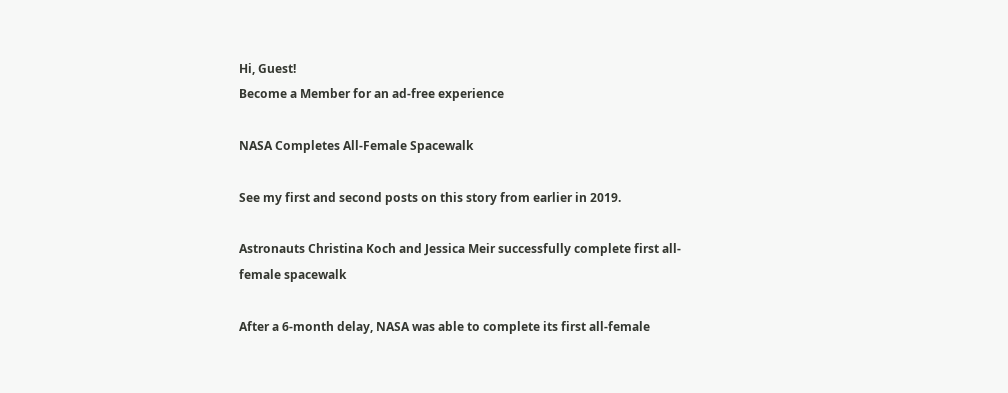Hi, Guest!
Become a Member for an ad-free experience

NASA Completes All-Female Spacewalk

See my first and second posts on this story from earlier in 2019.

Astronauts Christina Koch and Jessica Meir successfully complete first all-female spacewalk

After a 6-month delay, NASA was able to complete its first all-female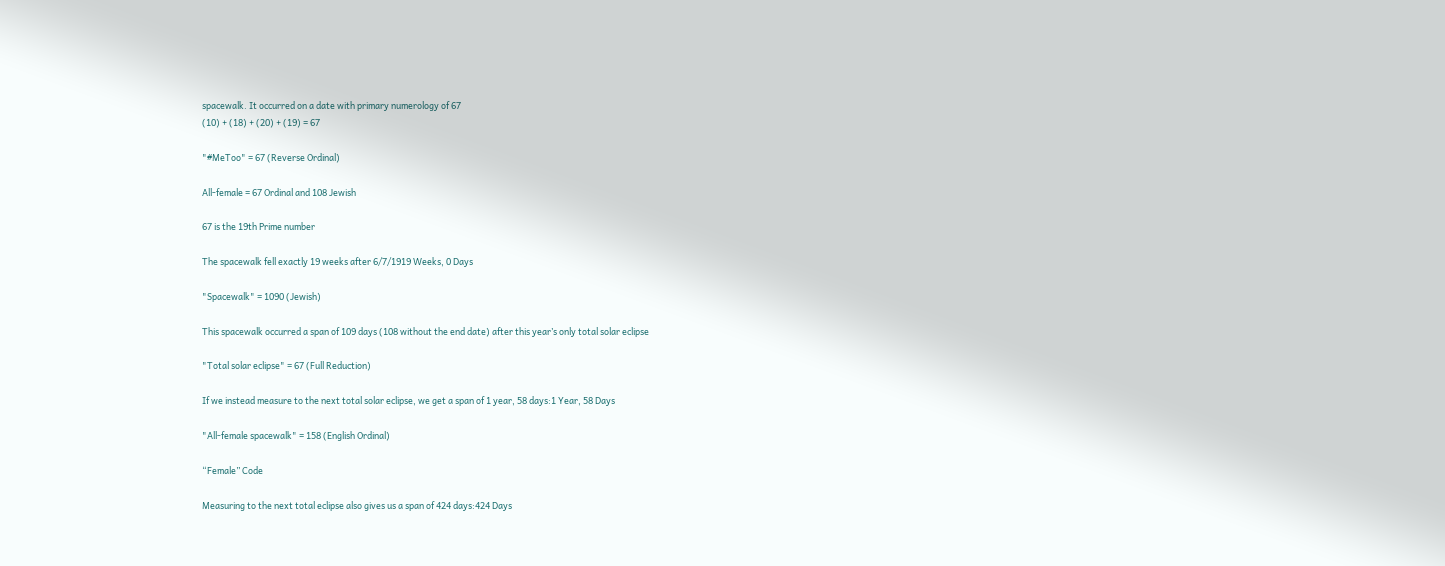spacewalk. It occurred on a date with primary numerology of 67
(10) + (18) + (20) + (19) = 67

"#MeToo" = 67 (Reverse Ordinal)

All-female = 67 Ordinal and 108 Jewish

67 is the 19th Prime number

The spacewalk fell exactly 19 weeks after 6/7/1919 Weeks, 0 Days

"Spacewalk" = 1090 (Jewish)

This spacewalk occurred a span of 109 days (108 without the end date) after this year’s only total solar eclipse

"Total solar eclipse" = 67 (Full Reduction)

If we instead measure to the next total solar eclipse, we get a span of 1 year, 58 days:1 Year, 58 Days

"All-female spacewalk" = 158 (English Ordinal)

“Female” Code

Measuring to the next total eclipse also gives us a span of 424 days:424 Days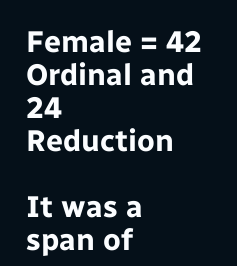Female = 42 Ordinal and 24 Reduction

It was a span of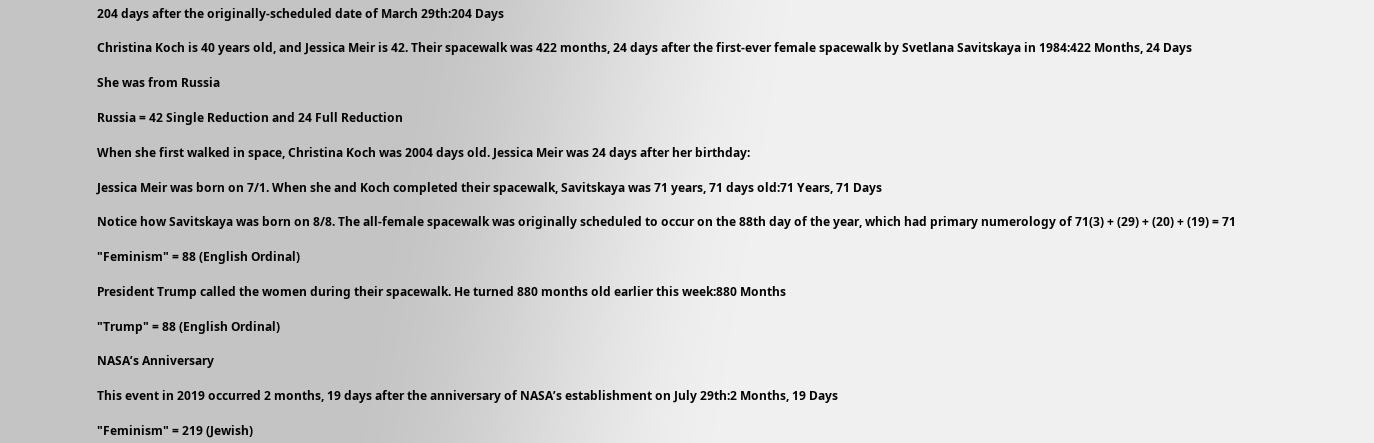204 days after the originally-scheduled date of March 29th:204 Days

Christina Koch is 40 years old, and Jessica Meir is 42. Their spacewalk was 422 months, 24 days after the first-ever female spacewalk by Svetlana Savitskaya in 1984:422 Months, 24 Days

She was from Russia

Russia = 42 Single Reduction and 24 Full Reduction

When she first walked in space, Christina Koch was 2004 days old. Jessica Meir was 24 days after her birthday:

Jessica Meir was born on 7/1. When she and Koch completed their spacewalk, Savitskaya was 71 years, 71 days old:71 Years, 71 Days

Notice how Savitskaya was born on 8/8. The all-female spacewalk was originally scheduled to occur on the 88th day of the year, which had primary numerology of 71(3) + (29) + (20) + (19) = 71

"Feminism" = 88 (English Ordinal)

President Trump called the women during their spacewalk. He turned 880 months old earlier this week:880 Months

"Trump" = 88 (English Ordinal)

NASA’s Anniversary

This event in 2019 occurred 2 months, 19 days after the anniversary of NASA’s establishment on July 29th:2 Months, 19 Days

"Feminism" = 219 (Jewish)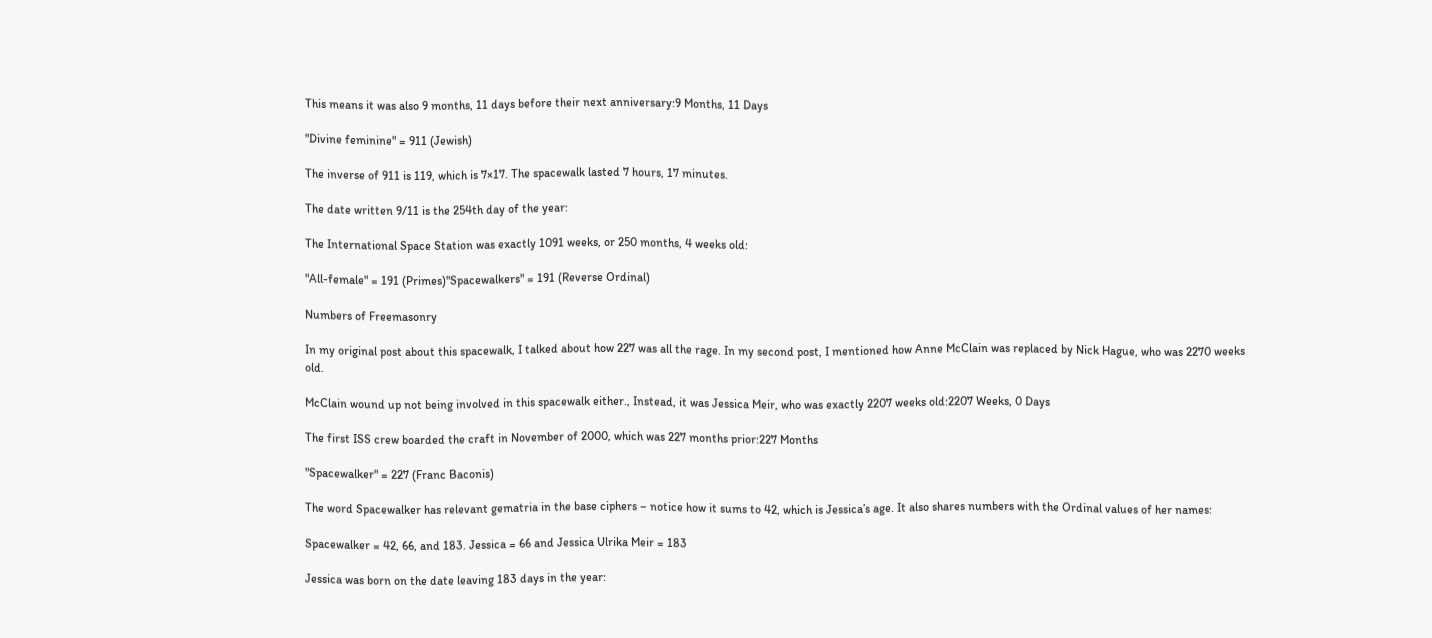This means it was also 9 months, 11 days before their next anniversary:9 Months, 11 Days

"Divine feminine" = 911 (Jewish)

The inverse of 911 is 119, which is 7×17. The spacewalk lasted 7 hours, 17 minutes.

The date written 9/11 is the 254th day of the year:

The International Space Station was exactly 1091 weeks, or 250 months, 4 weeks old:

"All-female" = 191 (Primes)"Spacewalkers" = 191 (Reverse Ordinal)

Numbers of Freemasonry

In my original post about this spacewalk, I talked about how 227 was all the rage. In my second post, I mentioned how Anne McClain was replaced by Nick Hague, who was 2270 weeks old.

McClain wound up not being involved in this spacewalk either., Instead, it was Jessica Meir, who was exactly 2207 weeks old:2207 Weeks, 0 Days

The first ISS crew boarded the craft in November of 2000, which was 227 months prior:227 Months

"Spacewalker" = 227 (Franc Baconis)

The word Spacewalker has relevant gematria in the base ciphers – notice how it sums to 42, which is Jessica’s age. It also shares numbers with the Ordinal values of her names:

Spacewalker = 42, 66, and 183. Jessica = 66 and Jessica Ulrika Meir = 183

Jessica was born on the date leaving 183 days in the year: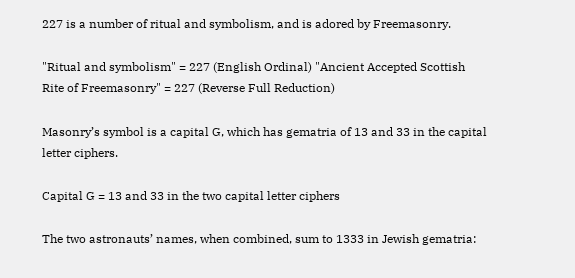227 is a number of ritual and symbolism, and is adored by Freemasonry.

"Ritual and symbolism" = 227 (English Ordinal) "Ancient Accepted Scottish Rite of Freemasonry" = 227 (Reverse Full Reduction)

Masonry’s symbol is a capital G, which has gematria of 13 and 33 in the capital letter ciphers.

Capital G = 13 and 33 in the two capital letter ciphers

The two astronauts’ names, when combined, sum to 1333 in Jewish gematria: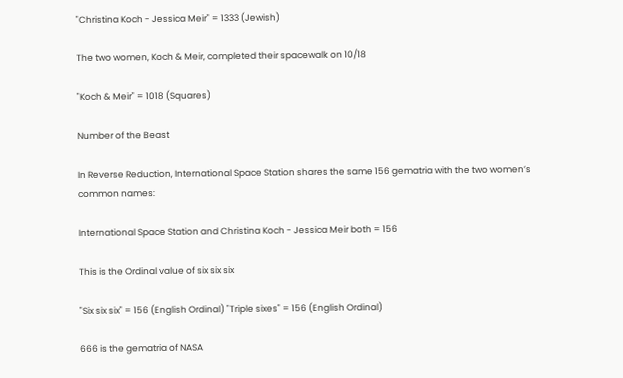"Christina Koch - Jessica Meir" = 1333 (Jewish)

The two women, Koch & Meir, completed their spacewalk on 10/18

"Koch & Meir" = 1018 (Squares)

Number of the Beast

In Reverse Reduction, International Space Station shares the same 156 gematria with the two women’s common names:

International Space Station and Christina Koch - Jessica Meir both = 156

This is the Ordinal value of six six six

"Six six six" = 156 (English Ordinal) "Triple sixes" = 156 (English Ordinal)

666 is the gematria of NASA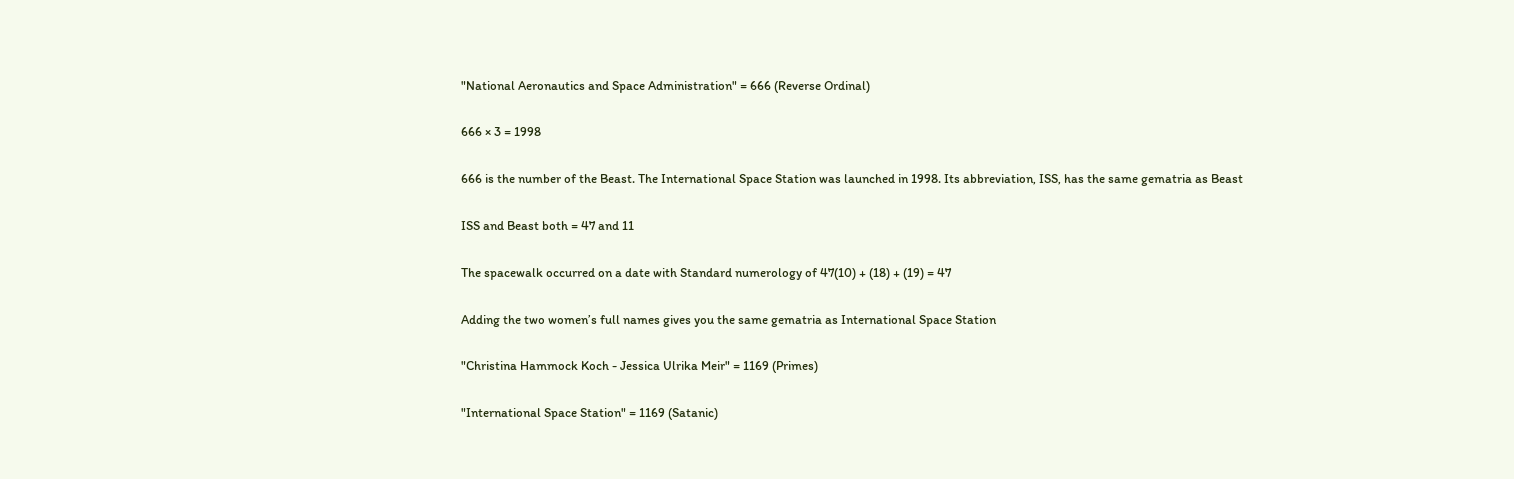"National Aeronautics and Space Administration" = 666 (Reverse Ordinal)

666 × 3 = 1998

666 is the number of the Beast. The International Space Station was launched in 1998. Its abbreviation, ISS, has the same gematria as Beast

ISS and Beast both = 47 and 11

The spacewalk occurred on a date with Standard numerology of 47(10) + (18) + (19) = 47

Adding the two women’s full names gives you the same gematria as International Space Station

"Christina Hammock Koch - Jessica Ulrika Meir" = 1169 (Primes)

"International Space Station" = 1169 (Satanic)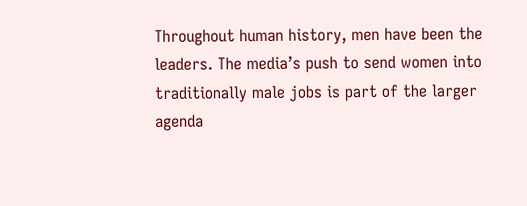Throughout human history, men have been the leaders. The media’s push to send women into traditionally male jobs is part of the larger agenda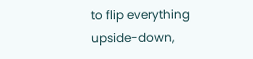to flip everything upside-down,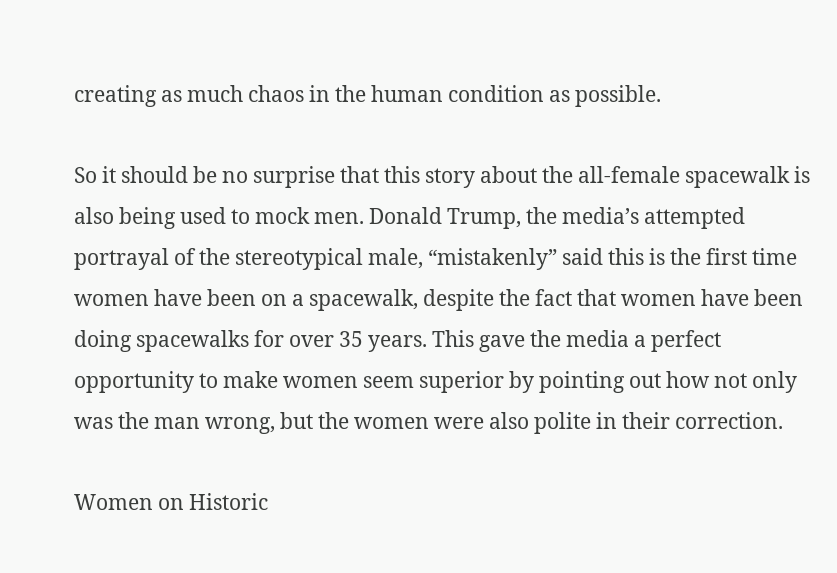creating as much chaos in the human condition as possible.

So it should be no surprise that this story about the all-female spacewalk is also being used to mock men. Donald Trump, the media’s attempted portrayal of the stereotypical male, “mistakenly” said this is the first time women have been on a spacewalk, despite the fact that women have been doing spacewalks for over 35 years. This gave the media a perfect opportunity to make women seem superior by pointing out how not only was the man wrong, but the women were also polite in their correction.

Women on Historic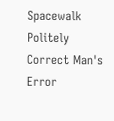Spacewalk Politely Correct Man's Error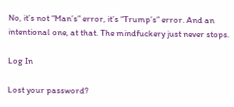No, it’s not “Man’s” error, it’s “Trump’s” error. And an intentional one, at that. The mindfuckery just never stops.

Log In

Lost your password?